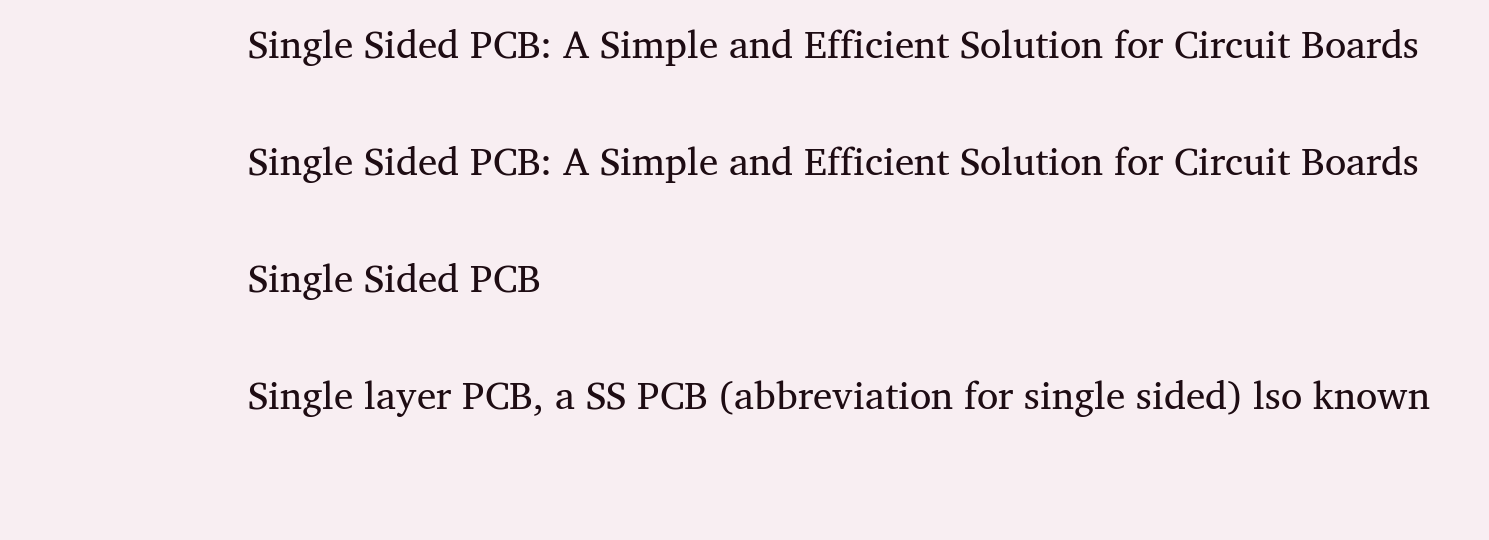Single Sided PCB: A Simple and Efficient Solution for Circuit Boards

Single Sided PCB: A Simple and Efficient Solution for Circuit Boards

Single Sided PCB

Single layer PCB, a SS PCB (abbreviation for single sided) lso known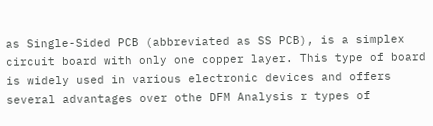as Single-Sided PCB (abbreviated as SS PCB), is a simplex circuit board with only one copper layer. This type of board is widely used in various electronic devices and offers several advantages over othe DFM Analysis r types of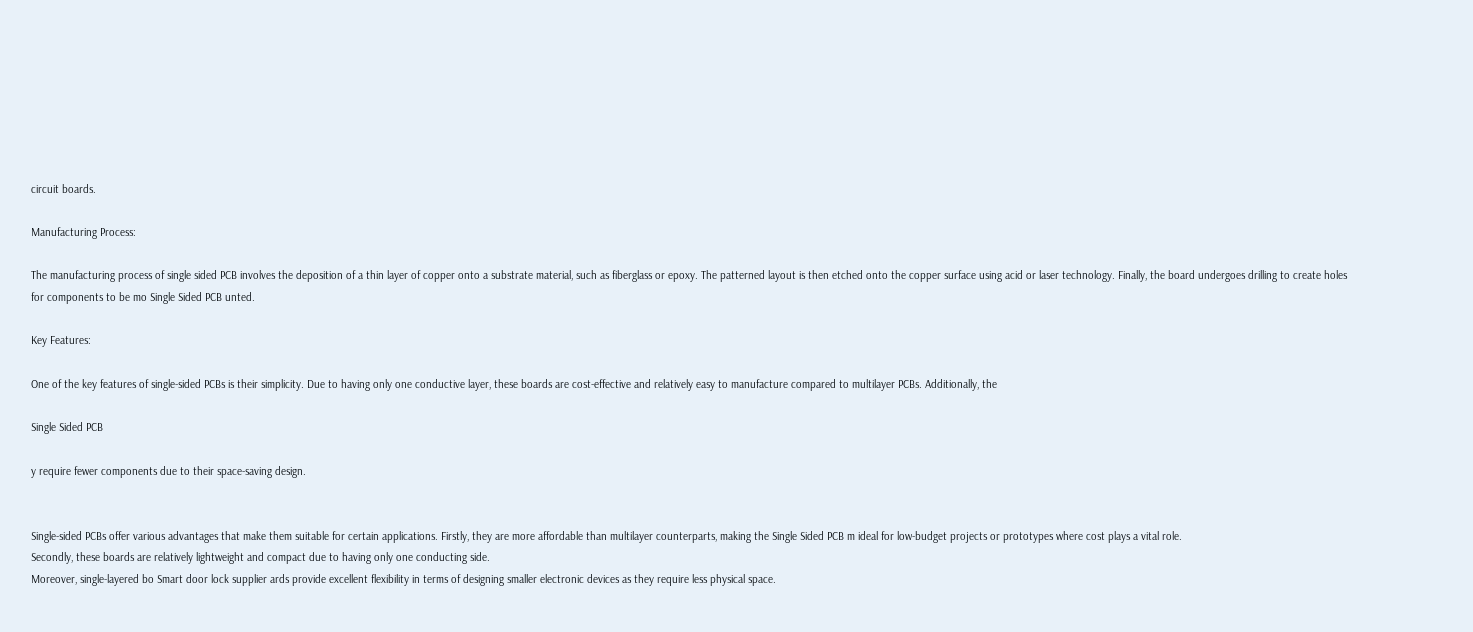circuit boards.

Manufacturing Process:

The manufacturing process of single sided PCB involves the deposition of a thin layer of copper onto a substrate material, such as fiberglass or epoxy. The patterned layout is then etched onto the copper surface using acid or laser technology. Finally, the board undergoes drilling to create holes for components to be mo Single Sided PCB unted.

Key Features:

One of the key features of single-sided PCBs is their simplicity. Due to having only one conductive layer, these boards are cost-effective and relatively easy to manufacture compared to multilayer PCBs. Additionally, the

Single Sided PCB

y require fewer components due to their space-saving design.


Single-sided PCBs offer various advantages that make them suitable for certain applications. Firstly, they are more affordable than multilayer counterparts, making the Single Sided PCB m ideal for low-budget projects or prototypes where cost plays a vital role.
Secondly, these boards are relatively lightweight and compact due to having only one conducting side.
Moreover, single-layered bo Smart door lock supplier ards provide excellent flexibility in terms of designing smaller electronic devices as they require less physical space.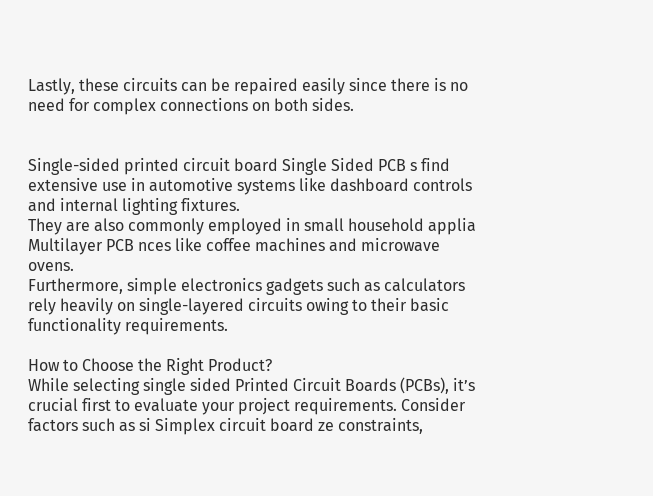Lastly, these circuits can be repaired easily since there is no need for complex connections on both sides.


Single-sided printed circuit board Single Sided PCB s find extensive use in automotive systems like dashboard controls and internal lighting fixtures.
They are also commonly employed in small household applia Multilayer PCB nces like coffee machines and microwave ovens.
Furthermore, simple electronics gadgets such as calculators rely heavily on single-layered circuits owing to their basic functionality requirements.

How to Choose the Right Product?
While selecting single sided Printed Circuit Boards (PCBs), it’s crucial first to evaluate your project requirements. Consider factors such as si Simplex circuit board ze constraints,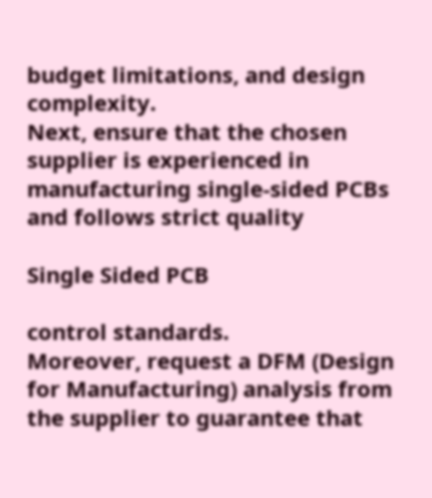budget limitations, and design complexity.
Next, ensure that the chosen supplier is experienced in manufacturing single-sided PCBs and follows strict quality

Single Sided PCB

control standards.
Moreover, request a DFM (Design for Manufacturing) analysis from the supplier to guarantee that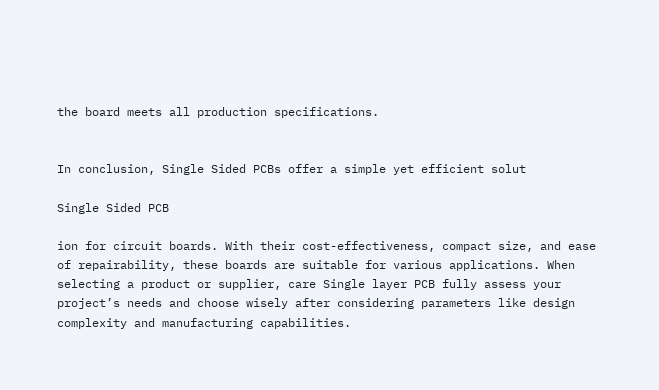the board meets all production specifications.


In conclusion, Single Sided PCBs offer a simple yet efficient solut

Single Sided PCB

ion for circuit boards. With their cost-effectiveness, compact size, and ease of repairability, these boards are suitable for various applications. When selecting a product or supplier, care Single layer PCB fully assess your project’s needs and choose wisely after considering parameters like design complexity and manufacturing capabilities.